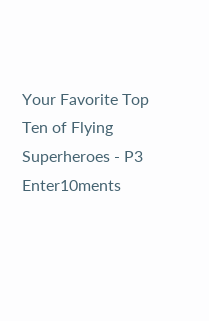Your Favorite Top Ten of Flying Superheroes - P3 Enter10ments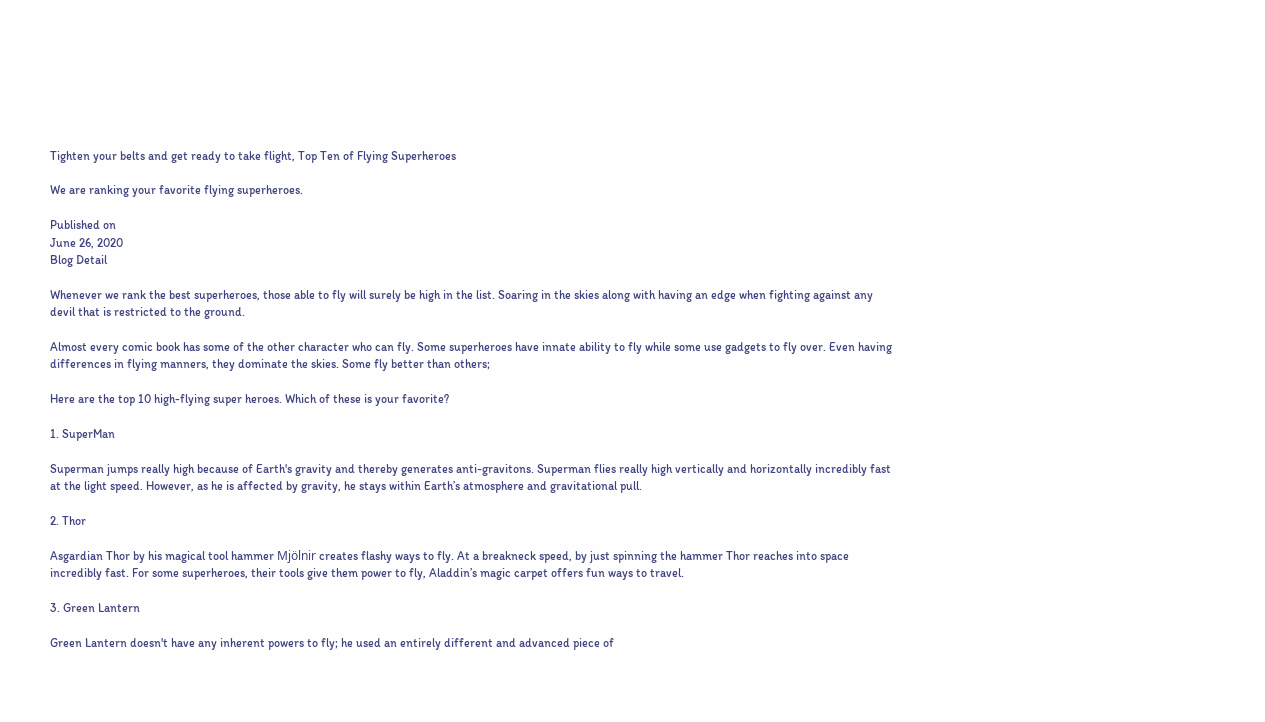Tighten your belts and get ready to take flight, Top Ten of Flying Superheroes

We are ranking your favorite flying superheroes.

Published on
June 26, 2020
Blog Detail

Whenever we rank the best superheroes, those able to fly will surely be high in the list. Soaring in the skies along with having an edge when fighting against any devil that is restricted to the ground.

Almost every comic book has some of the other character who can fly. Some superheroes have innate ability to fly while some use gadgets to fly over. Even having differences in flying manners, they dominate the skies. Some fly better than others;

Here are the top 10 high-flying super heroes. Which of these is your favorite?

1. SuperMan

Superman jumps really high because of Earth's gravity and thereby generates anti-gravitons. Superman flies really high vertically and horizontally incredibly fast at the light speed. However, as he is affected by gravity, he stays within Earth’s atmosphere and gravitational pull.

2. Thor

Asgardian Thor by his magical tool hammer Mjölnir creates flashy ways to fly. At a breakneck speed, by just spinning the hammer Thor reaches into space incredibly fast. For some superheroes, their tools give them power to fly, Aladdin’s magic carpet offers fun ways to travel.

3. Green Lantern

Green Lantern doesn't have any inherent powers to fly; he used an entirely different and advanced piece of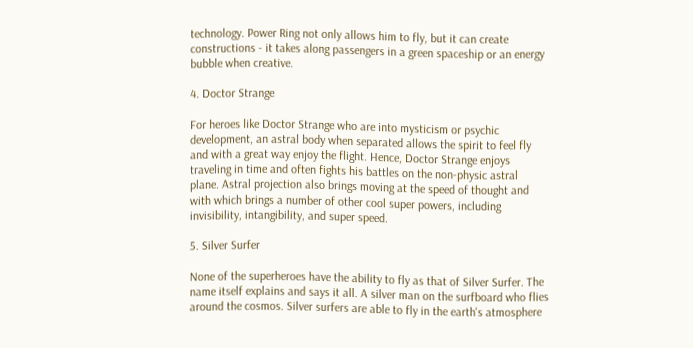technology. Power Ring not only allows him to fly, but it can create constructions - it takes along passengers in a green spaceship or an energy bubble when creative.

4. Doctor Strange

For heroes like Doctor Strange who are into mysticism or psychic development, an astral body when separated allows the spirit to feel fly and with a great way enjoy the flight. Hence, Doctor Strange enjoys traveling in time and often fights his battles on the non-physic astral plane. Astral projection also brings moving at the speed of thought and with which brings a number of other cool super powers, including invisibility, intangibility, and super speed.

5. Silver Surfer

None of the superheroes have the ability to fly as that of Silver Surfer. The name itself explains and says it all. A silver man on the surfboard who flies around the cosmos. Silver surfers are able to fly in the earth's atmosphere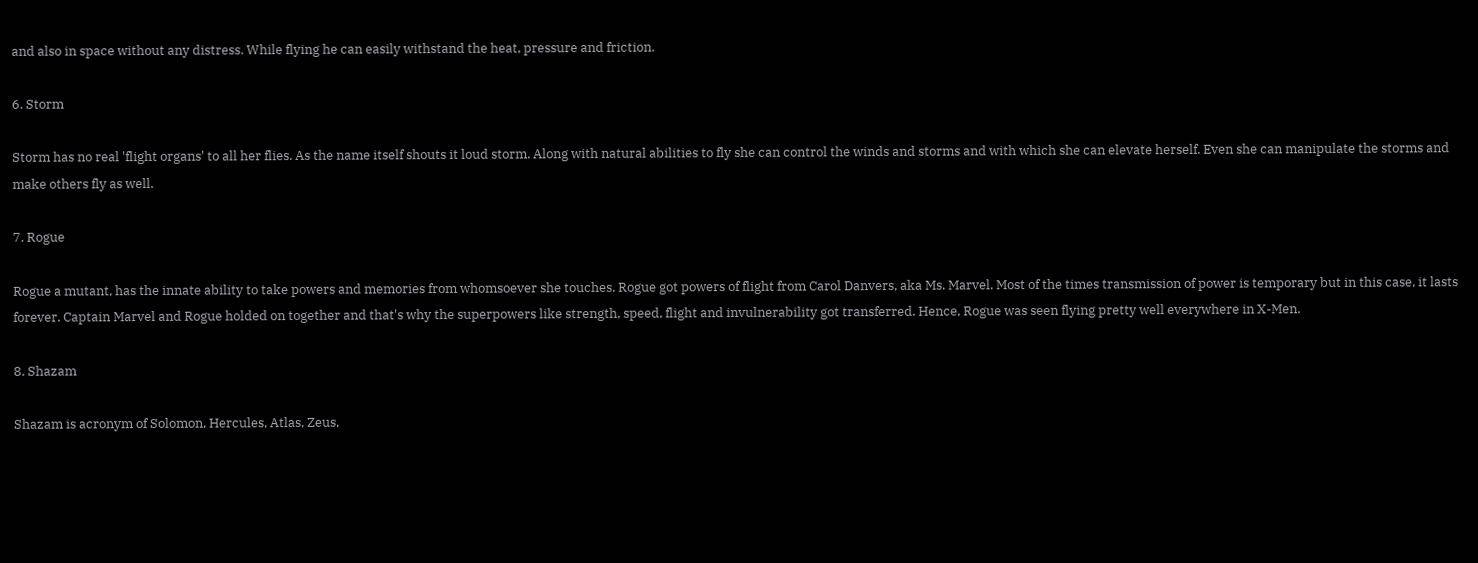and also in space without any distress. While flying he can easily withstand the heat, pressure and friction.

6. Storm

Storm has no real 'flight organs' to all her flies. As the name itself shouts it loud storm. Along with natural abilities to fly she can control the winds and storms and with which she can elevate herself. Even she can manipulate the storms and make others fly as well.

7. Rogue

Rogue a mutant, has the innate ability to take powers and memories from whomsoever she touches. Rogue got powers of flight from Carol Danvers, aka Ms. Marvel. Most of the times transmission of power is temporary but in this case, it lasts forever. Captain Marvel and Rogue holded on together and that's why the superpowers like strength, speed, flight and invulnerability got transferred. Hence, Rogue was seen flying pretty well everywhere in X-Men.

8. Shazam

Shazam is acronym of Solomon, Hercules, Atlas, Zeus,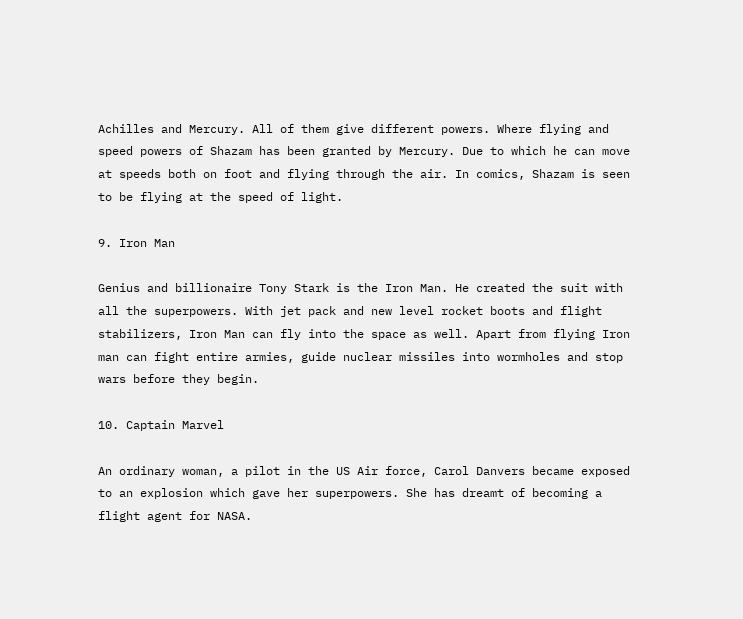Achilles and Mercury. All of them give different powers. Where flying and speed powers of Shazam has been granted by Mercury. Due to which he can move at speeds both on foot and flying through the air. In comics, Shazam is seen to be flying at the speed of light.

9. Iron Man

Genius and billionaire Tony Stark is the Iron Man. He created the suit with all the superpowers. With jet pack and new level rocket boots and flight stabilizers, Iron Man can fly into the space as well. Apart from flying Iron man can fight entire armies, guide nuclear missiles into wormholes and stop wars before they begin.

10. Captain Marvel

An ordinary woman, a pilot in the US Air force, Carol Danvers became exposed to an explosion which gave her superpowers. She has dreamt of becoming a flight agent for NASA.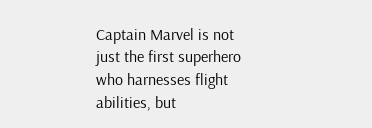Captain Marvel is not just the first superhero who harnesses flight abilities, but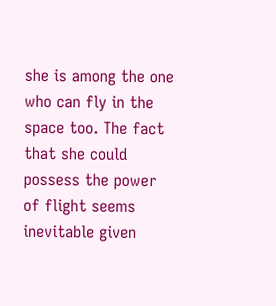she is among the one who can fly in the space too. The fact that she could possess the power of flight seems inevitable given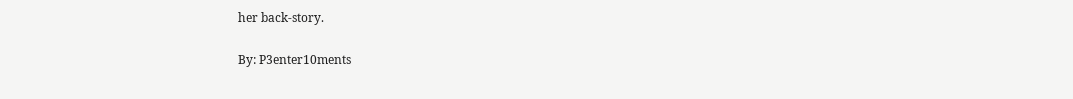her back-story.

By: P3enter10ments